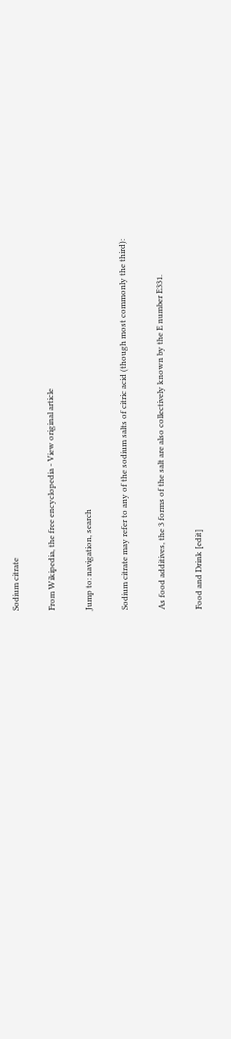Sodium citrate

From Wikipedia, the free encyclopedia - View original article

Jump to: navigation, search

Sodium citrate may refer to any of the sodium salts of citric acid (though most commonly the third):

As food additives, the 3 forms of the salt are also collectively known by the E number E331.

Food and Drink [edit]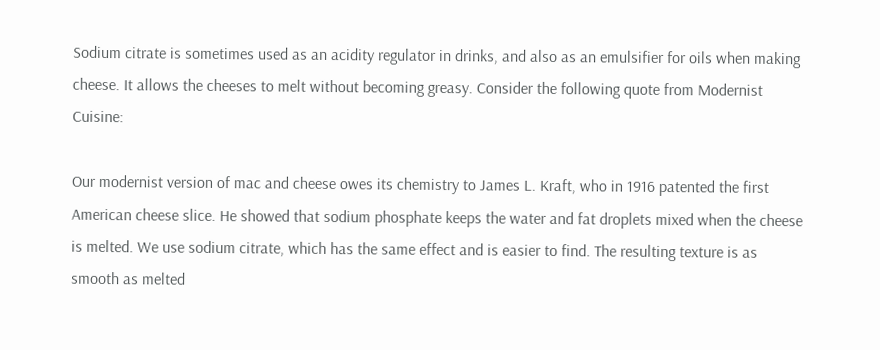Sodium citrate is sometimes used as an acidity regulator in drinks, and also as an emulsifier for oils when making cheese. It allows the cheeses to melt without becoming greasy. Consider the following quote from Modernist Cuisine:

Our modernist version of mac and cheese owes its chemistry to James L. Kraft, who in 1916 patented the first American cheese slice. He showed that sodium phosphate keeps the water and fat droplets mixed when the cheese is melted. We use sodium citrate, which has the same effect and is easier to find. The resulting texture is as smooth as melted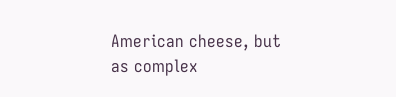American cheese, but as complex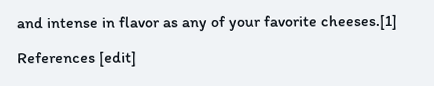and intense in flavor as any of your favorite cheeses.[1]

References [edit]